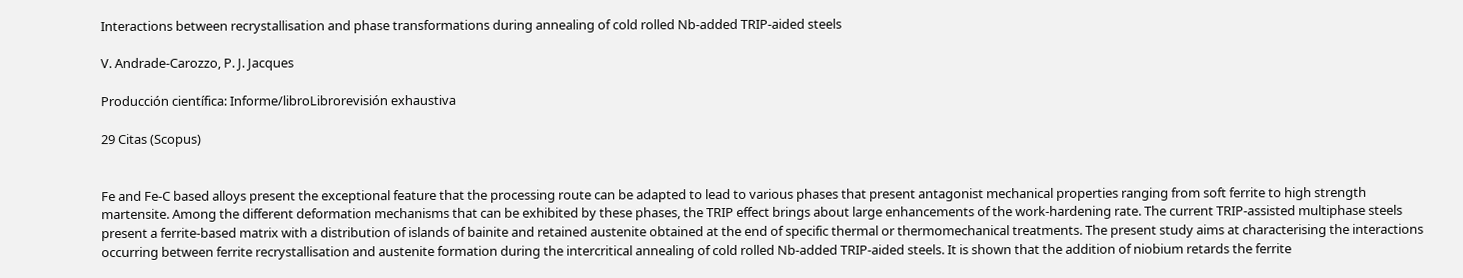Interactions between recrystallisation and phase transformations during annealing of cold rolled Nb-added TRIP-aided steels

V. Andrade-Carozzo, P. J. Jacques

Producción científica: Informe/libroLibrorevisión exhaustiva

29 Citas (Scopus)


Fe and Fe-C based alloys present the exceptional feature that the processing route can be adapted to lead to various phases that present antagonist mechanical properties ranging from soft ferrite to high strength martensite. Among the different deformation mechanisms that can be exhibited by these phases, the TRIP effect brings about large enhancements of the work-hardening rate. The current TRIP-assisted multiphase steels present a ferrite-based matrix with a distribution of islands of bainite and retained austenite obtained at the end of specific thermal or thermomechanical treatments. The present study aims at characterising the interactions occurring between ferrite recrystallisation and austenite formation during the intercritical annealing of cold rolled Nb-added TRIP-aided steels. It is shown that the addition of niobium retards the ferrite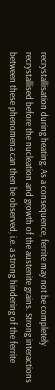recrystallisation during heating. As a consequence, ferrite may not be completely recrystallised before the nucleation and growth of the austenite grains. Strong interactions between these phenomena can then be observed, i.e. a strong hindering of the ferrite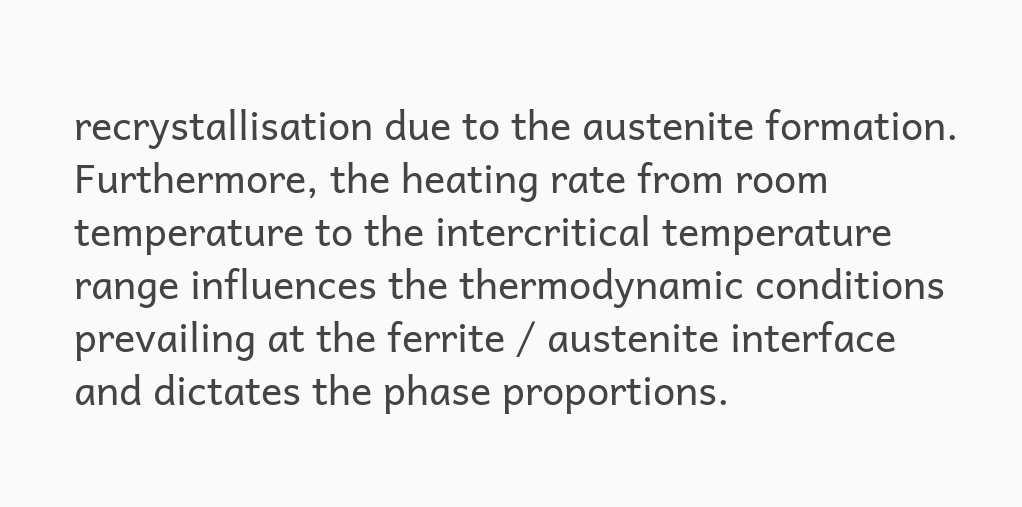recrystallisation due to the austenite formation. Furthermore, the heating rate from room temperature to the intercritical temperature range influences the thermodynamic conditions prevailing at the ferrite / austenite interface and dictates the phase proportions.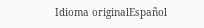Idioma originalEspañol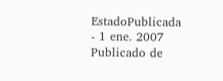EstadoPublicada - 1 ene. 2007
Publicado de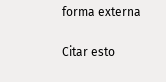forma externa

Citar esto